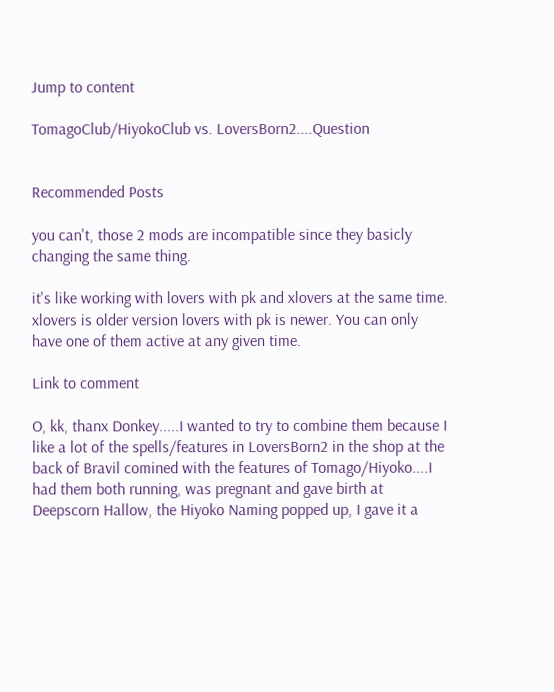Jump to content

TomagoClub/HiyokoClub vs. LoversBorn2....Question


Recommended Posts

you can't, those 2 mods are incompatible since they basicly changing the same thing.

it's like working with lovers with pk and xlovers at the same time. xlovers is older version lovers with pk is newer. You can only have one of them active at any given time.

Link to comment

O, kk, thanx Donkey.....I wanted to try to combine them because I like a lot of the spells/features in LoversBorn2 in the shop at the back of Bravil comined with the features of Tomago/Hiyoko....I had them both running, was pregnant and gave birth at Deepscorn Hallow, the Hiyoko Naming popped up, I gave it a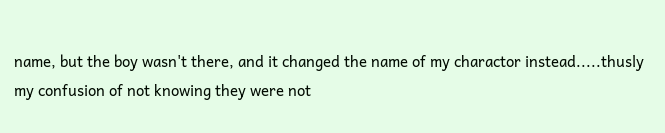name, but the boy wasn't there, and it changed the name of my charactor instead.....thusly my confusion of not knowing they were not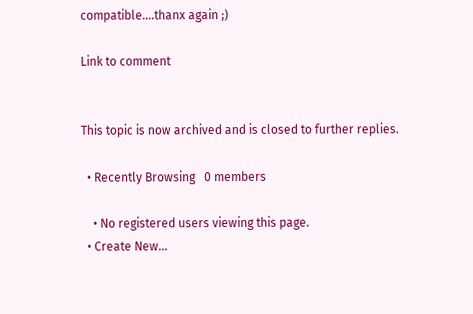compatible....thanx again ;)

Link to comment


This topic is now archived and is closed to further replies.

  • Recently Browsing   0 members

    • No registered users viewing this page.
  • Create New...